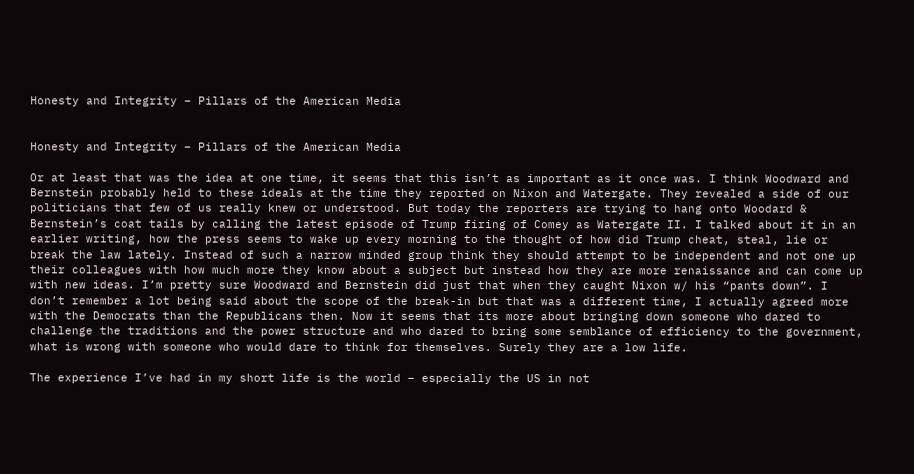Honesty and Integrity – Pillars of the American Media


Honesty and Integrity – Pillars of the American Media

Or at least that was the idea at one time, it seems that this isn’t as important as it once was. I think Woodward and Bernstein probably held to these ideals at the time they reported on Nixon and Watergate. They revealed a side of our politicians that few of us really knew or understood. But today the reporters are trying to hang onto Woodard & Bernstein’s coat tails by calling the latest episode of Trump firing of Comey as Watergate II. I talked about it in an earlier writing, how the press seems to wake up every morning to the thought of how did Trump cheat, steal, lie or break the law lately. Instead of such a narrow minded group think they should attempt to be independent and not one up their colleagues with how much more they know about a subject but instead how they are more renaissance and can come up with new ideas. I’m pretty sure Woodward and Bernstein did just that when they caught Nixon w/ his “pants down”. I don’t remember a lot being said about the scope of the break-in but that was a different time, I actually agreed more with the Democrats than the Republicans then. Now it seems that its more about bringing down someone who dared to challenge the traditions and the power structure and who dared to bring some semblance of efficiency to the government, what is wrong with someone who would dare to think for themselves. Surely they are a low life.

The experience I’ve had in my short life is the world – especially the US in not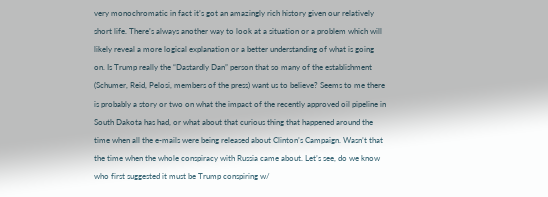very monochromatic in fact it’s got an amazingly rich history given our relatively short life. There’s always another way to look at a situation or a problem which will likely reveal a more logical explanation or a better understanding of what is going on. Is Trump really the “Dastardly Dan” person that so many of the establishment (Schumer, Reid, Pelosi, members of the press) want us to believe? Seems to me there is probably a story or two on what the impact of the recently approved oil pipeline in South Dakota has had, or what about that curious thing that happened around the time when all the e-mails were being released about Clinton’s Campaign. Wasn’t that the time when the whole conspiracy with Russia came about. Let’s see, do we know who first suggested it must be Trump conspiring w/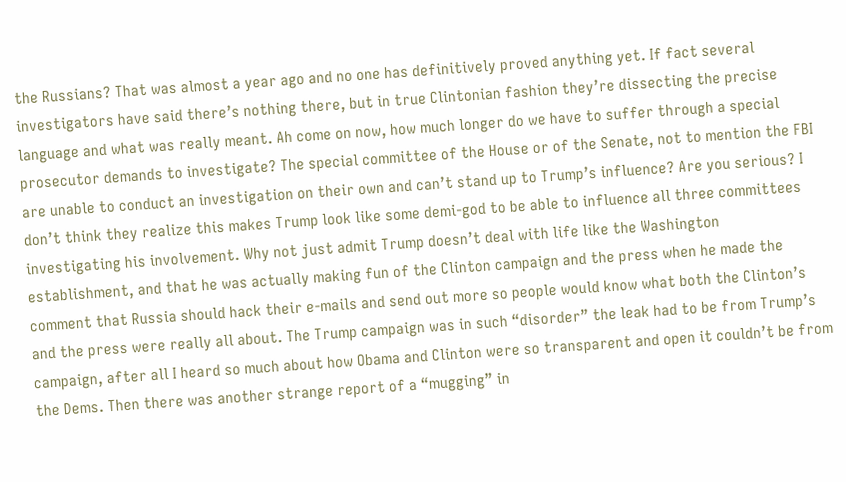the Russians? That was almost a year ago and no one has definitively proved anything yet. If fact several investigators have said there’s nothing there, but in true Clintonian fashion they’re dissecting the precise language and what was really meant. Ah come on now, how much longer do we have to suffer through a special prosecutor demands to investigate? The special committee of the House or of the Senate, not to mention the FBI are unable to conduct an investigation on their own and can’t stand up to Trump’s influence? Are you serious? I don’t think they realize this makes Trump look like some demi-god to be able to influence all three committees investigating his involvement. Why not just admit Trump doesn’t deal with life like the Washington establishment, and that he was actually making fun of the Clinton campaign and the press when he made the comment that Russia should hack their e-mails and send out more so people would know what both the Clinton’s and the press were really all about. The Trump campaign was in such “disorder” the leak had to be from Trump’s campaign, after all I heard so much about how Obama and Clinton were so transparent and open it couldn’t be from the Dems. Then there was another strange report of a “mugging” in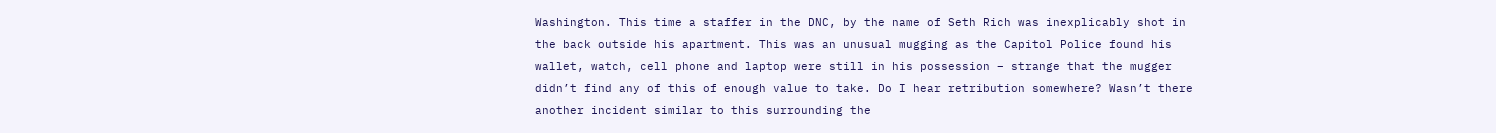Washington. This time a staffer in the DNC, by the name of Seth Rich was inexplicably shot in the back outside his apartment. This was an unusual mugging as the Capitol Police found his wallet, watch, cell phone and laptop were still in his possession – strange that the mugger didn’t find any of this of enough value to take. Do I hear retribution somewhere? Wasn’t there another incident similar to this surrounding the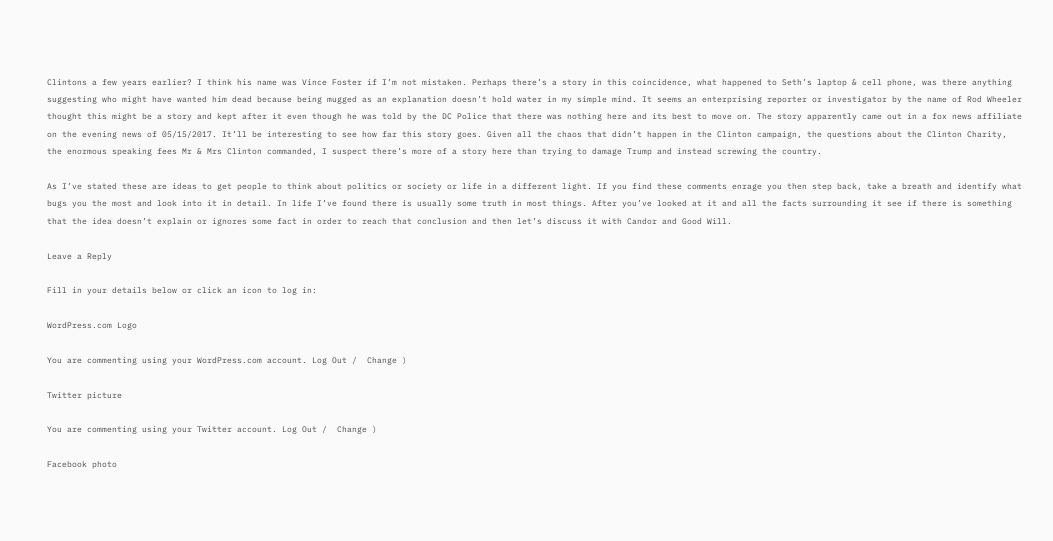Clintons a few years earlier? I think his name was Vince Foster if I’m not mistaken. Perhaps there’s a story in this coincidence, what happened to Seth’s laptop & cell phone, was there anything suggesting who might have wanted him dead because being mugged as an explanation doesn’t hold water in my simple mind. It seems an enterprising reporter or investigator by the name of Rod Wheeler thought this might be a story and kept after it even though he was told by the DC Police that there was nothing here and its best to move on. The story apparently came out in a fox news affiliate on the evening news of 05/15/2017. It’ll be interesting to see how far this story goes. Given all the chaos that didn’t happen in the Clinton campaign, the questions about the Clinton Charity, the enormous speaking fees Mr & Mrs Clinton commanded, I suspect there’s more of a story here than trying to damage Trump and instead screwing the country.

As I’ve stated these are ideas to get people to think about politics or society or life in a different light. If you find these comments enrage you then step back, take a breath and identify what bugs you the most and look into it in detail. In life I’ve found there is usually some truth in most things. After you’ve looked at it and all the facts surrounding it see if there is something that the idea doesn’t explain or ignores some fact in order to reach that conclusion and then let’s discuss it with Candor and Good Will.

Leave a Reply

Fill in your details below or click an icon to log in:

WordPress.com Logo

You are commenting using your WordPress.com account. Log Out /  Change )

Twitter picture

You are commenting using your Twitter account. Log Out /  Change )

Facebook photo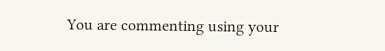You are commenting using your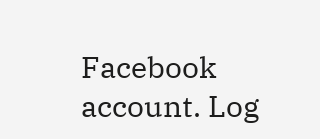Facebook account. Log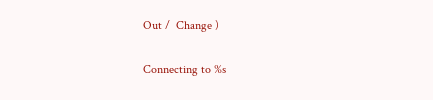Out /  Change )

Connecting to %s